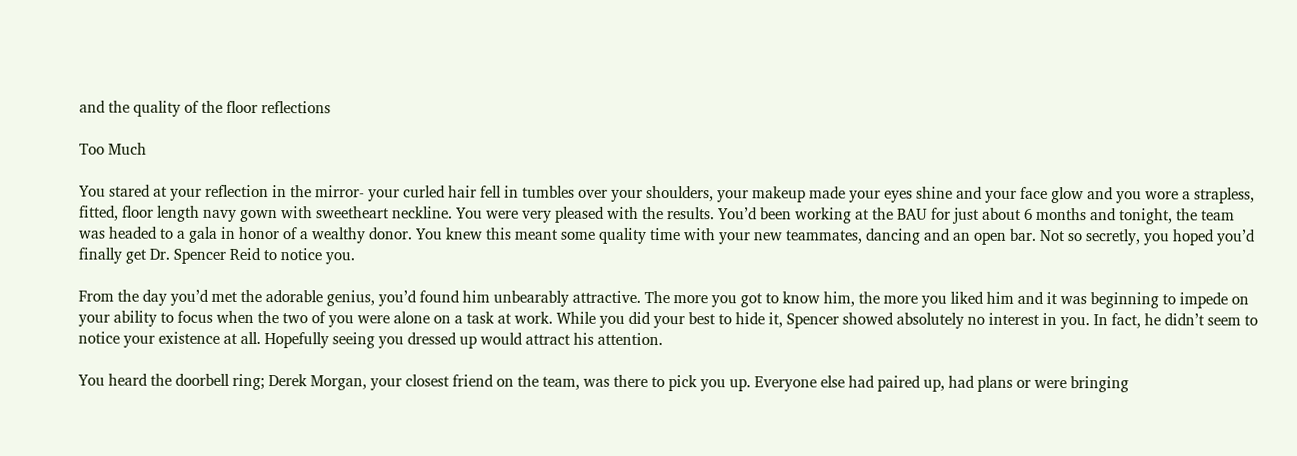and the quality of the floor reflections

Too Much

You stared at your reflection in the mirror- your curled hair fell in tumbles over your shoulders, your makeup made your eyes shine and your face glow and you wore a strapless, fitted, floor length navy gown with sweetheart neckline. You were very pleased with the results. You’d been working at the BAU for just about 6 months and tonight, the team was headed to a gala in honor of a wealthy donor. You knew this meant some quality time with your new teammates, dancing and an open bar. Not so secretly, you hoped you’d finally get Dr. Spencer Reid to notice you.

From the day you’d met the adorable genius, you’d found him unbearably attractive. The more you got to know him, the more you liked him and it was beginning to impede on your ability to focus when the two of you were alone on a task at work. While you did your best to hide it, Spencer showed absolutely no interest in you. In fact, he didn’t seem to notice your existence at all. Hopefully seeing you dressed up would attract his attention.

You heard the doorbell ring; Derek Morgan, your closest friend on the team, was there to pick you up. Everyone else had paired up, had plans or were bringing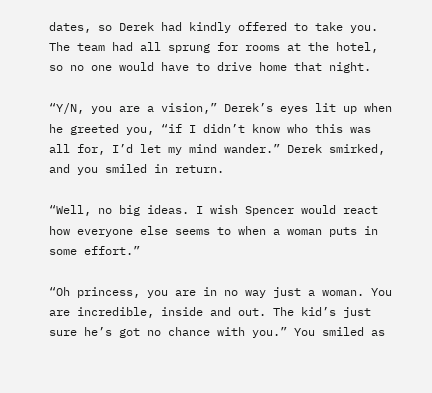dates, so Derek had kindly offered to take you. The team had all sprung for rooms at the hotel, so no one would have to drive home that night.

“Y/N, you are a vision,” Derek’s eyes lit up when he greeted you, “if I didn’t know who this was all for, I’d let my mind wander.” Derek smirked, and you smiled in return.

“Well, no big ideas. I wish Spencer would react how everyone else seems to when a woman puts in some effort.”

“Oh princess, you are in no way just a woman. You are incredible, inside and out. The kid’s just sure he’s got no chance with you.” You smiled as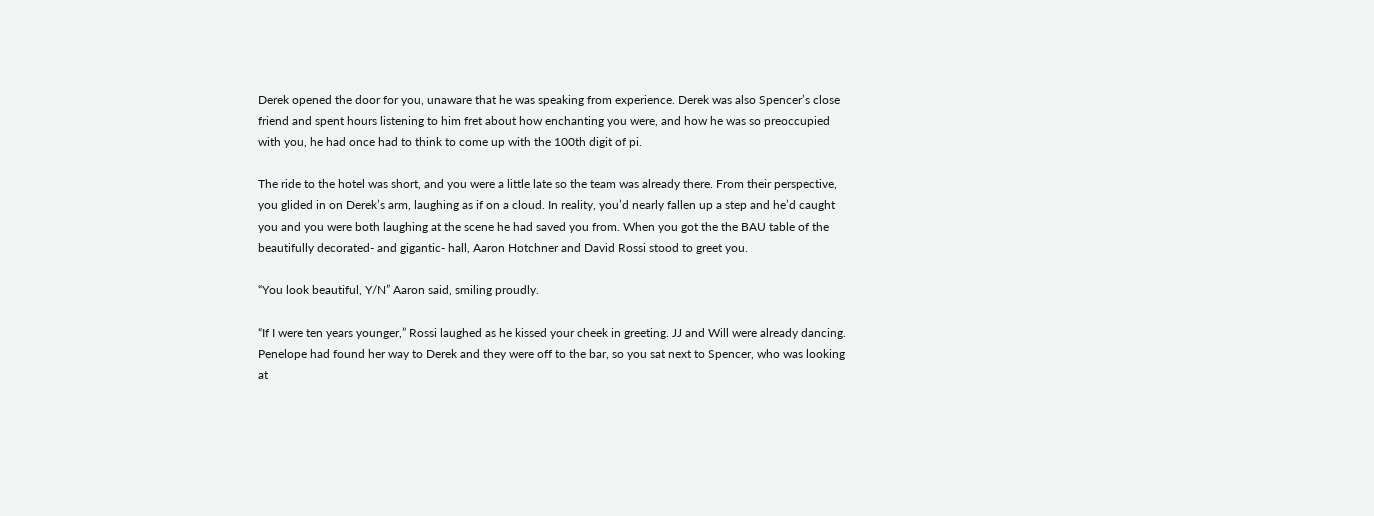Derek opened the door for you, unaware that he was speaking from experience. Derek was also Spencer’s close friend and spent hours listening to him fret about how enchanting you were, and how he was so preoccupied with you, he had once had to think to come up with the 100th digit of pi.

The ride to the hotel was short, and you were a little late so the team was already there. From their perspective, you glided in on Derek’s arm, laughing as if on a cloud. In reality, you’d nearly fallen up a step and he’d caught you and you were both laughing at the scene he had saved you from. When you got the the BAU table of the beautifully decorated- and gigantic- hall, Aaron Hotchner and David Rossi stood to greet you.

“You look beautiful, Y/N” Aaron said, smiling proudly.

“If I were ten years younger,” Rossi laughed as he kissed your cheek in greeting. JJ and Will were already dancing. Penelope had found her way to Derek and they were off to the bar, so you sat next to Spencer, who was looking at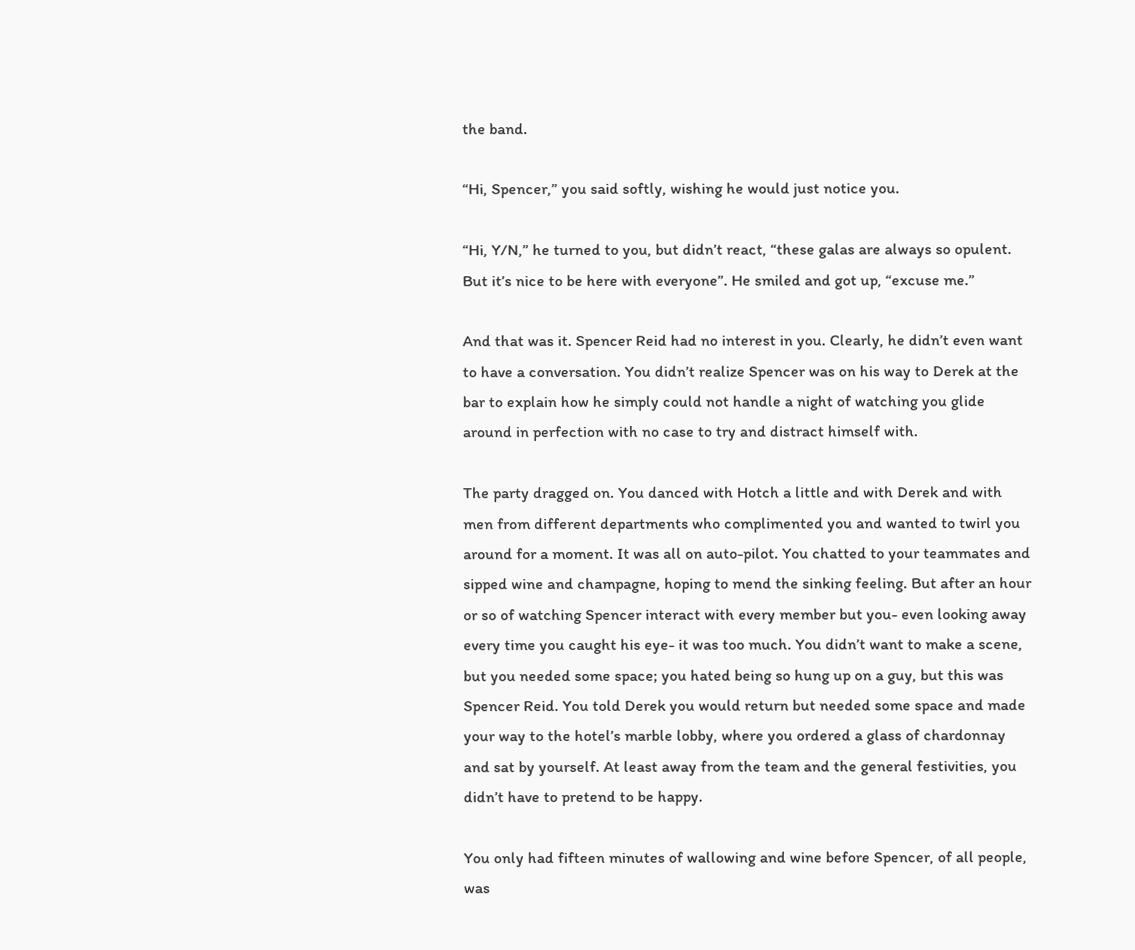the band.

“Hi, Spencer,” you said softly, wishing he would just notice you.

“Hi, Y/N,” he turned to you, but didn’t react, “these galas are always so opulent. But it’s nice to be here with everyone”. He smiled and got up, “excuse me.”

And that was it. Spencer Reid had no interest in you. Clearly, he didn’t even want to have a conversation. You didn’t realize Spencer was on his way to Derek at the bar to explain how he simply could not handle a night of watching you glide around in perfection with no case to try and distract himself with.

The party dragged on. You danced with Hotch a little and with Derek and with men from different departments who complimented you and wanted to twirl you around for a moment. It was all on auto-pilot. You chatted to your teammates and sipped wine and champagne, hoping to mend the sinking feeling. But after an hour or so of watching Spencer interact with every member but you- even looking away every time you caught his eye- it was too much. You didn’t want to make a scene, but you needed some space; you hated being so hung up on a guy, but this was Spencer Reid. You told Derek you would return but needed some space and made your way to the hotel’s marble lobby, where you ordered a glass of chardonnay and sat by yourself. At least away from the team and the general festivities, you didn’t have to pretend to be happy.

You only had fifteen minutes of wallowing and wine before Spencer, of all people, was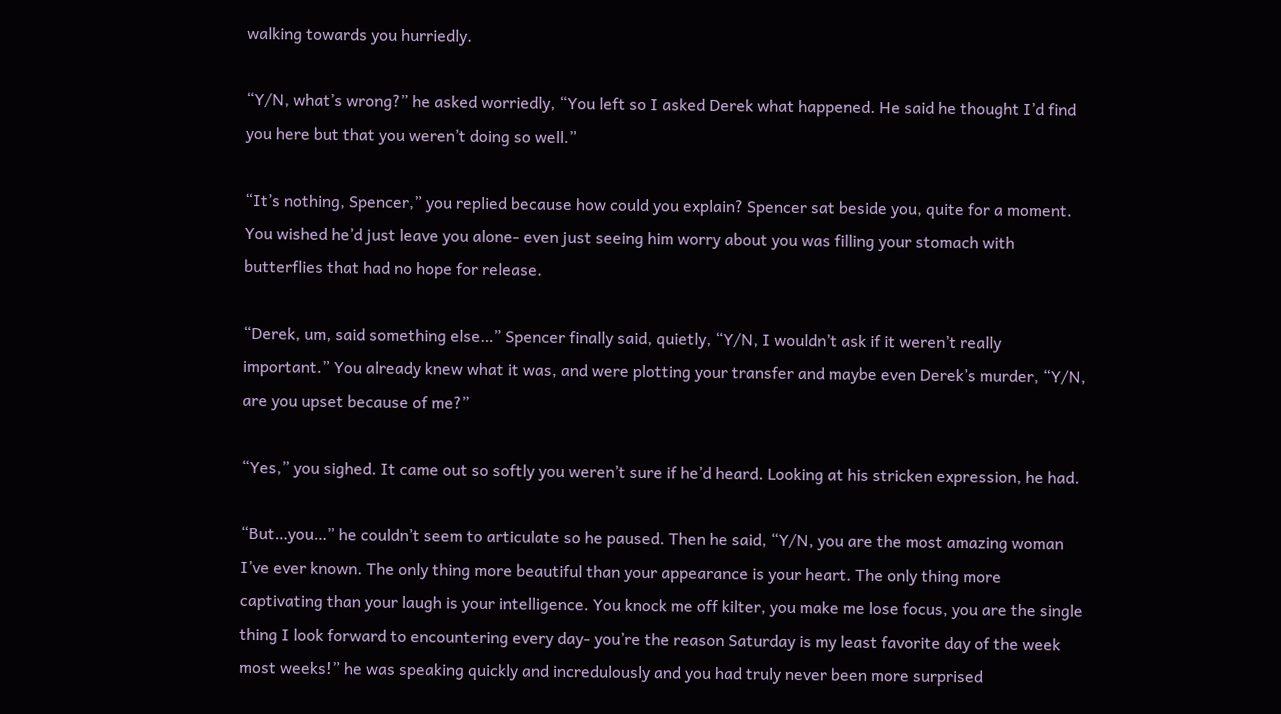walking towards you hurriedly.

“Y/N, what’s wrong?” he asked worriedly, “You left so I asked Derek what happened. He said he thought I’d find you here but that you weren’t doing so well.”

“It’s nothing, Spencer,” you replied because how could you explain? Spencer sat beside you, quite for a moment. You wished he’d just leave you alone- even just seeing him worry about you was filling your stomach with butterflies that had no hope for release.

“Derek, um, said something else…” Spencer finally said, quietly, “Y/N, I wouldn’t ask if it weren’t really important.” You already knew what it was, and were plotting your transfer and maybe even Derek’s murder, “Y/N, are you upset because of me?”

“Yes,” you sighed. It came out so softly you weren’t sure if he’d heard. Looking at his stricken expression, he had.

“But…you…” he couldn’t seem to articulate so he paused. Then he said, “Y/N, you are the most amazing woman I’ve ever known. The only thing more beautiful than your appearance is your heart. The only thing more captivating than your laugh is your intelligence. You knock me off kilter, you make me lose focus, you are the single thing I look forward to encountering every day- you’re the reason Saturday is my least favorite day of the week most weeks!” he was speaking quickly and incredulously and you had truly never been more surprised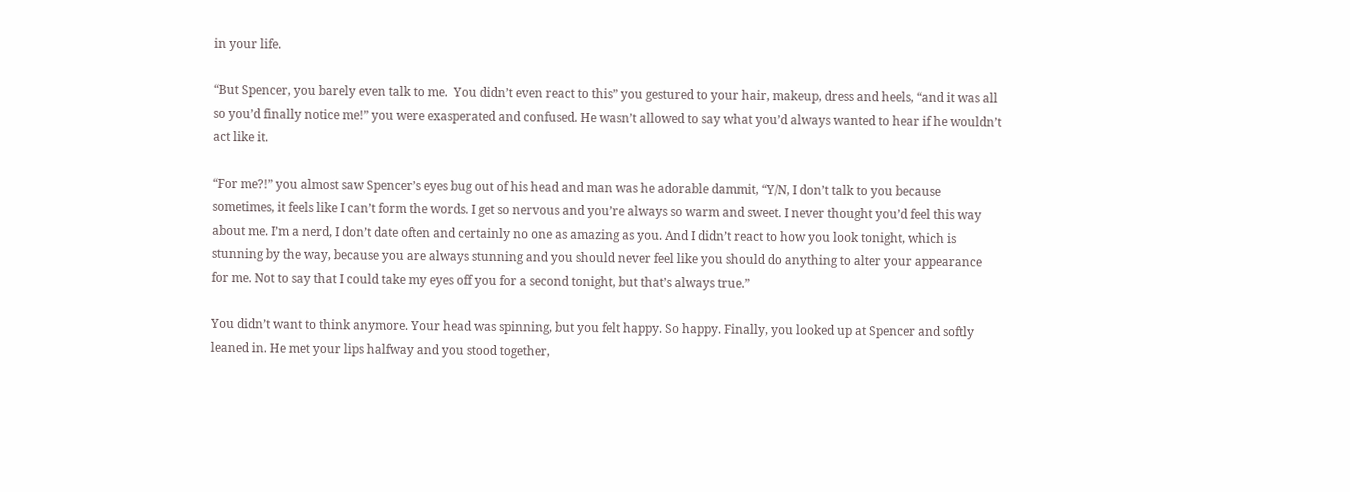in your life.

“But Spencer, you barely even talk to me.  You didn’t even react to this” you gestured to your hair, makeup, dress and heels, “and it was all so you’d finally notice me!” you were exasperated and confused. He wasn’t allowed to say what you’d always wanted to hear if he wouldn’t act like it.

“For me?!” you almost saw Spencer’s eyes bug out of his head and man was he adorable dammit, “Y/N, I don’t talk to you because sometimes, it feels like I can’t form the words. I get so nervous and you’re always so warm and sweet. I never thought you’d feel this way about me. I’m a nerd, I don’t date often and certainly no one as amazing as you. And I didn’t react to how you look tonight, which is stunning by the way, because you are always stunning and you should never feel like you should do anything to alter your appearance for me. Not to say that I could take my eyes off you for a second tonight, but that’s always true.”

You didn’t want to think anymore. Your head was spinning, but you felt happy. So happy. Finally, you looked up at Spencer and softly leaned in. He met your lips halfway and you stood together,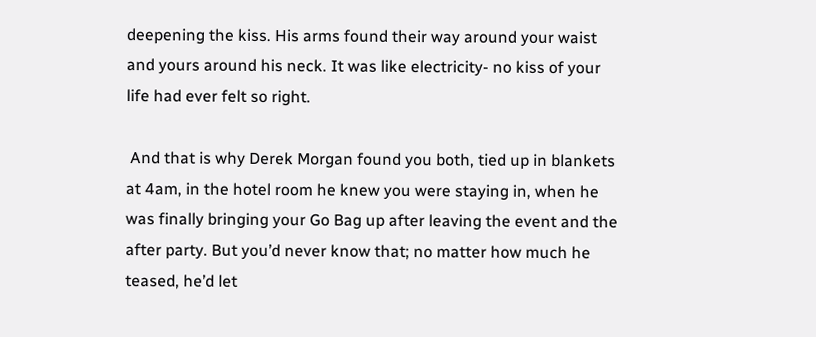deepening the kiss. His arms found their way around your waist and yours around his neck. It was like electricity- no kiss of your life had ever felt so right.

 And that is why Derek Morgan found you both, tied up in blankets at 4am, in the hotel room he knew you were staying in, when he was finally bringing your Go Bag up after leaving the event and the after party. But you’d never know that; no matter how much he teased, he’d let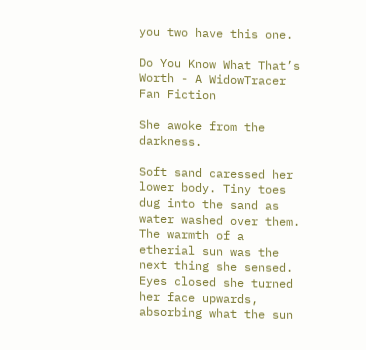you two have this one.

Do You Know What That’s Worth - A WidowTracer Fan Fiction

She awoke from the darkness.

Soft sand caressed her lower body. Tiny toes dug into the sand as water washed over them. The warmth of a etherial sun was the next thing she sensed. Eyes closed she turned her face upwards, absorbing what the sun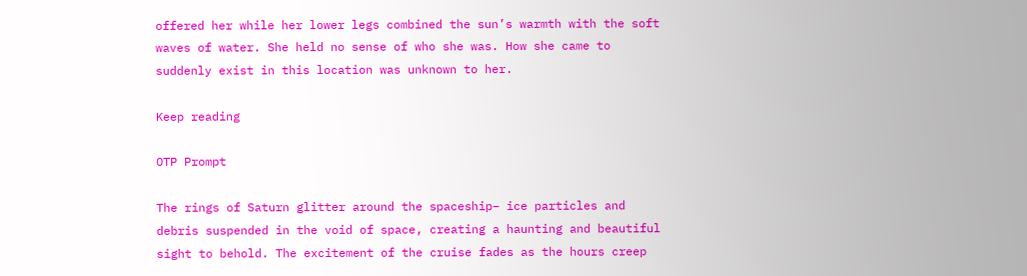offered her while her lower legs combined the sun’s warmth with the soft waves of water. She held no sense of who she was. How she came to suddenly exist in this location was unknown to her.

Keep reading

OTP Prompt

The rings of Saturn glitter around the spaceship– ice particles and debris suspended in the void of space, creating a haunting and beautiful sight to behold. The excitement of the cruise fades as the hours creep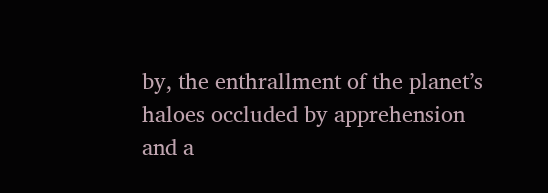by, the enthrallment of the planet’s haloes occluded by apprehension and a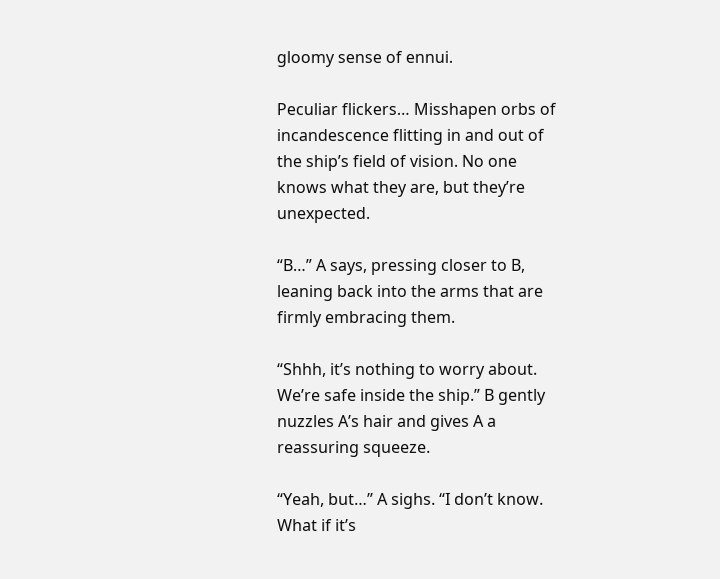gloomy sense of ennui.

Peculiar flickers… Misshapen orbs of incandescence flitting in and out of the ship’s field of vision. No one knows what they are, but they’re unexpected.

“B…” A says, pressing closer to B, leaning back into the arms that are firmly embracing them.

“Shhh, it’s nothing to worry about. We’re safe inside the ship.” B gently nuzzles A’s hair and gives A a reassuring squeeze.

“Yeah, but…” A sighs. “I don’t know. What if it’s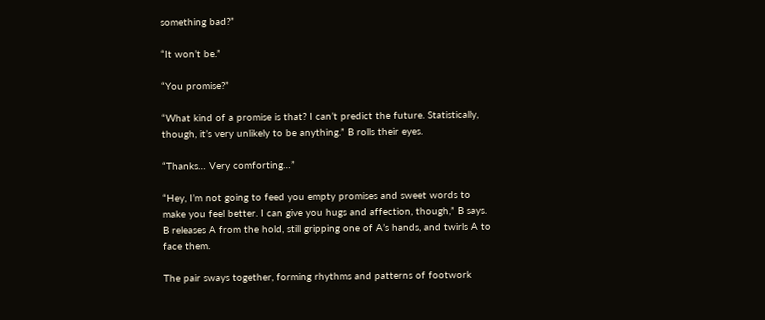something bad?”

“It won’t be.”

“You promise?”

“What kind of a promise is that? I can’t predict the future. Statistically, though, it’s very unlikely to be anything.” B rolls their eyes.

“Thanks… Very comforting…”

“Hey, I’m not going to feed you empty promises and sweet words to make you feel better. I can give you hugs and affection, though,” B says. B releases A from the hold, still gripping one of A’s hands, and twirls A to face them.

The pair sways together, forming rhythms and patterns of footwork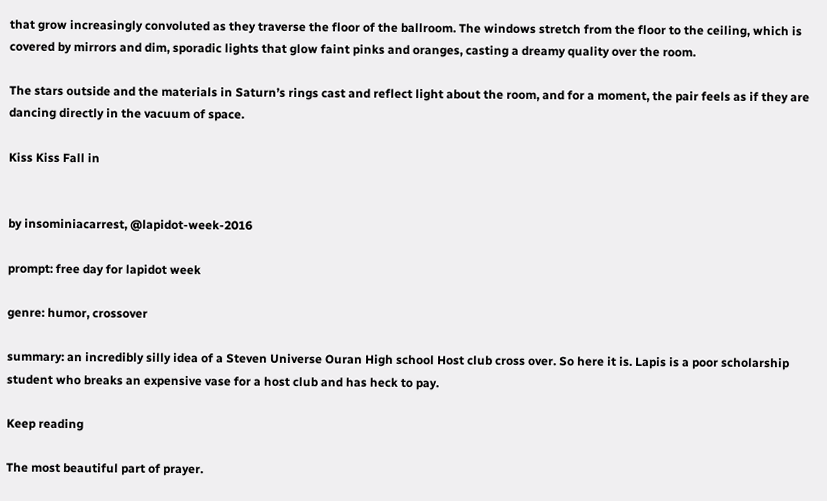that grow increasingly convoluted as they traverse the floor of the ballroom. The windows stretch from the floor to the ceiling, which is covered by mirrors and dim, sporadic lights that glow faint pinks and oranges, casting a dreamy quality over the room.

The stars outside and the materials in Saturn’s rings cast and reflect light about the room, and for a moment, the pair feels as if they are dancing directly in the vacuum of space.

Kiss Kiss Fall in


by insominiacarrest, @lapidot-week-2016

prompt: free day for lapidot week

genre: humor, crossover

summary: an incredibly silly idea of a Steven Universe Ouran High school Host club cross over. So here it is. Lapis is a poor scholarship student who breaks an expensive vase for a host club and has heck to pay.

Keep reading

The most beautiful part of prayer.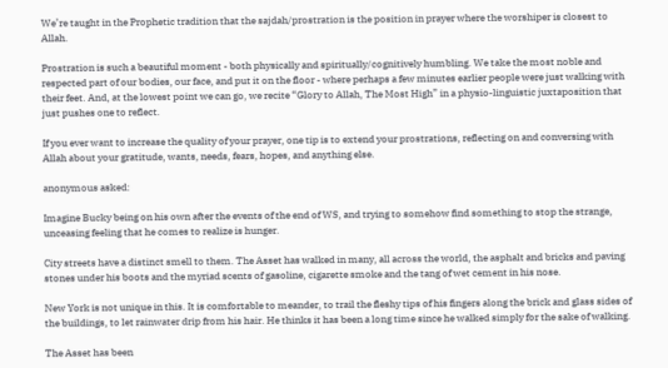We’re taught in the Prophetic tradition that the sajdah/prostration is the position in prayer where the worshiper is closest to Allah.

Prostration is such a beautiful moment - both physically and spiritually/cognitively humbling. We take the most noble and respected part of our bodies, our face, and put it on the floor - where perhaps a few minutes earlier people were just walking with their feet. And, at the lowest point we can go, we recite “Glory to Allah, The Most High” in a physio-linguistic juxtaposition that just pushes one to reflect.

If you ever want to increase the quality of your prayer, one tip is to extend your prostrations, reflecting on and conversing with Allah about your gratitude, wants, needs, fears, hopes, and anything else.

anonymous asked:

Imagine Bucky being on his own after the events of the end of WS, and trying to somehow find something to stop the strange, unceasing feeling that he comes to realize is hunger.

City streets have a distinct smell to them. The Asset has walked in many, all across the world, the asphalt and bricks and paving stones under his boots and the myriad scents of gasoline, cigarette smoke and the tang of wet cement in his nose.

New York is not unique in this. It is comfortable to meander, to trail the fleshy tips of his fingers along the brick and glass sides of the buildings, to let rainwater drip from his hair. He thinks it has been a long time since he walked simply for the sake of walking.

The Asset has been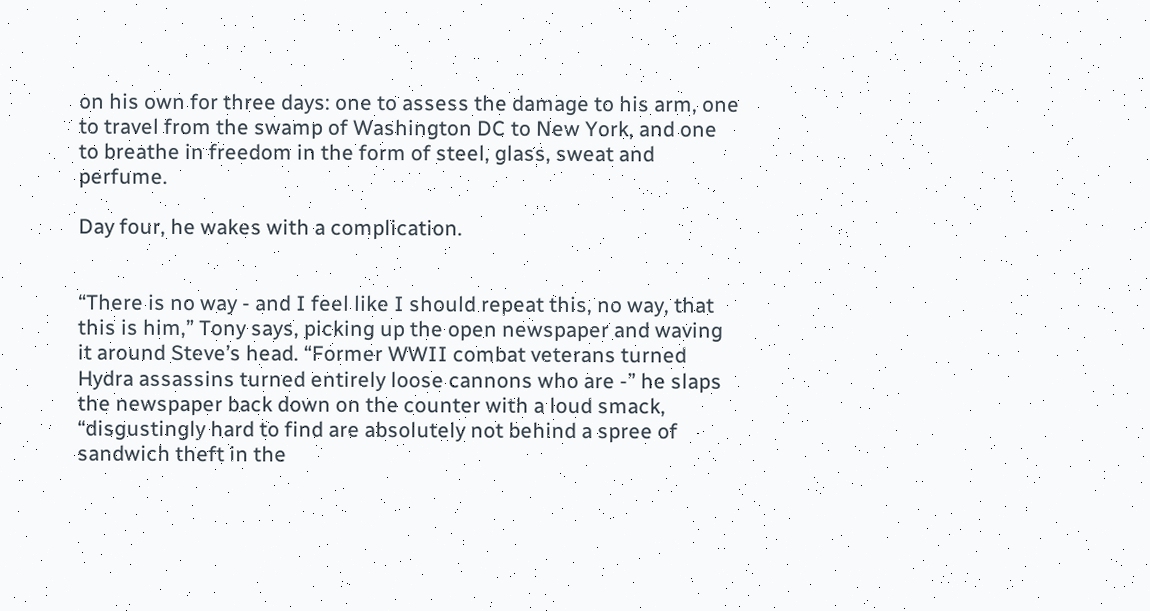on his own for three days: one to assess the damage to his arm, one to travel from the swamp of Washington DC to New York, and one to breathe in freedom in the form of steel, glass, sweat and perfume.

Day four, he wakes with a complication.


“There is no way - and I feel like I should repeat this, no way, that this is him,” Tony says, picking up the open newspaper and waving it around Steve’s head. “Former WWII combat veterans turned Hydra assassins turned entirely loose cannons who are -” he slaps the newspaper back down on the counter with a loud smack, “disgustingly hard to find are absolutely not behind a spree of sandwich theft in the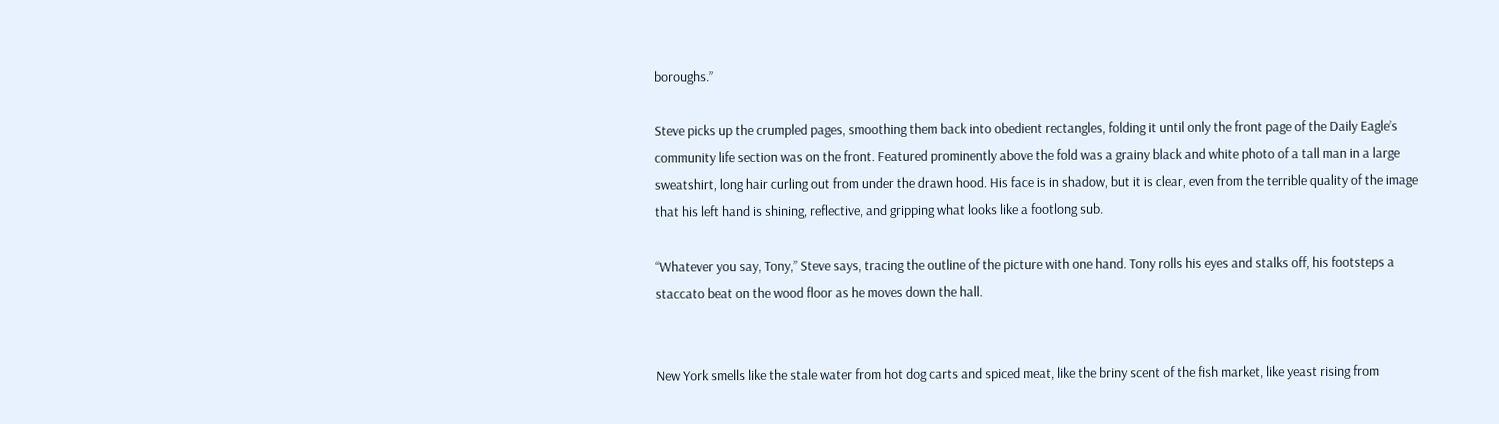boroughs.”

Steve picks up the crumpled pages, smoothing them back into obedient rectangles, folding it until only the front page of the Daily Eagle’s community life section was on the front. Featured prominently above the fold was a grainy black and white photo of a tall man in a large sweatshirt, long hair curling out from under the drawn hood. His face is in shadow, but it is clear, even from the terrible quality of the image that his left hand is shining, reflective, and gripping what looks like a footlong sub.

“Whatever you say, Tony,” Steve says, tracing the outline of the picture with one hand. Tony rolls his eyes and stalks off, his footsteps a staccato beat on the wood floor as he moves down the hall.


New York smells like the stale water from hot dog carts and spiced meat, like the briny scent of the fish market, like yeast rising from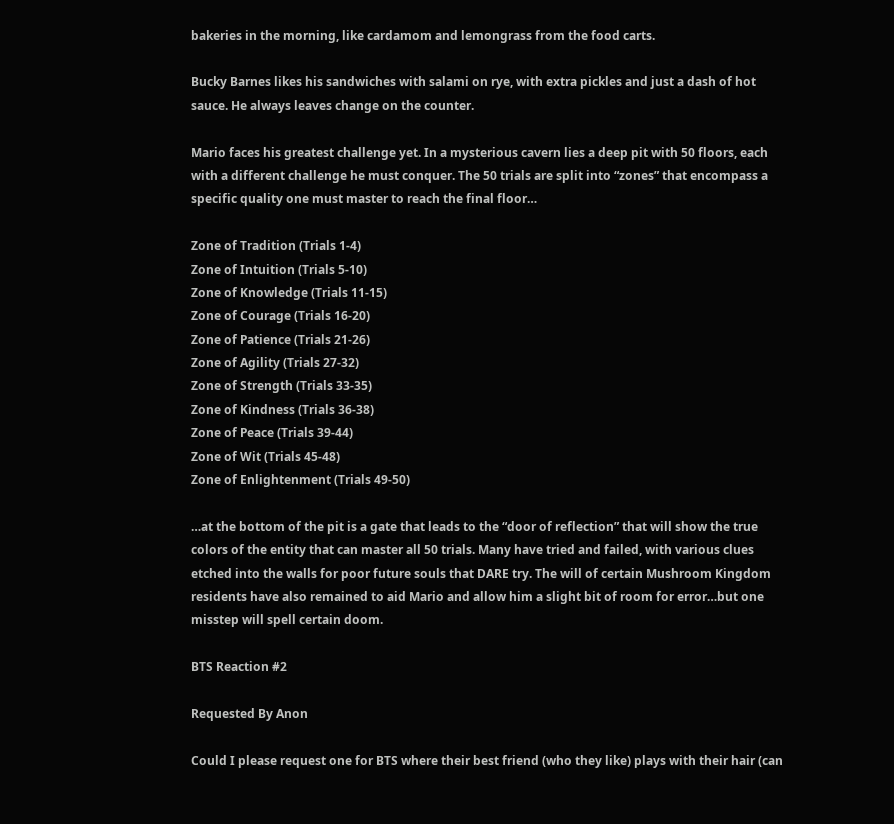bakeries in the morning, like cardamom and lemongrass from the food carts.

Bucky Barnes likes his sandwiches with salami on rye, with extra pickles and just a dash of hot sauce. He always leaves change on the counter.

Mario faces his greatest challenge yet. In a mysterious cavern lies a deep pit with 50 floors, each with a different challenge he must conquer. The 50 trials are split into “zones” that encompass a specific quality one must master to reach the final floor…

Zone of Tradition (Trials 1-4)
Zone of Intuition (Trials 5-10)
Zone of Knowledge (Trials 11-15)
Zone of Courage (Trials 16-20)
Zone of Patience (Trials 21-26)
Zone of Agility (Trials 27-32)
Zone of Strength (Trials 33-35)
Zone of Kindness (Trials 36-38)
Zone of Peace (Trials 39-44)
Zone of Wit (Trials 45-48)
Zone of Enlightenment (Trials 49-50)

…at the bottom of the pit is a gate that leads to the “door of reflection” that will show the true colors of the entity that can master all 50 trials. Many have tried and failed, with various clues etched into the walls for poor future souls that DARE try. The will of certain Mushroom Kingdom residents have also remained to aid Mario and allow him a slight bit of room for error…but one misstep will spell certain doom.

BTS Reaction #2

Requested By Anon

Could I please request one for BTS where their best friend (who they like) plays with their hair (can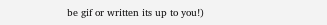be gif or written its up to you!)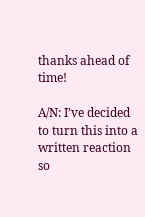thanks ahead of time!

A/N: I’ve decided to turn this into a written reaction so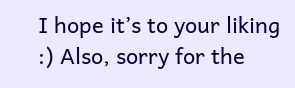I hope it’s to your liking :) Also, sorry for the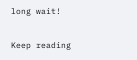long wait!

Keep reading